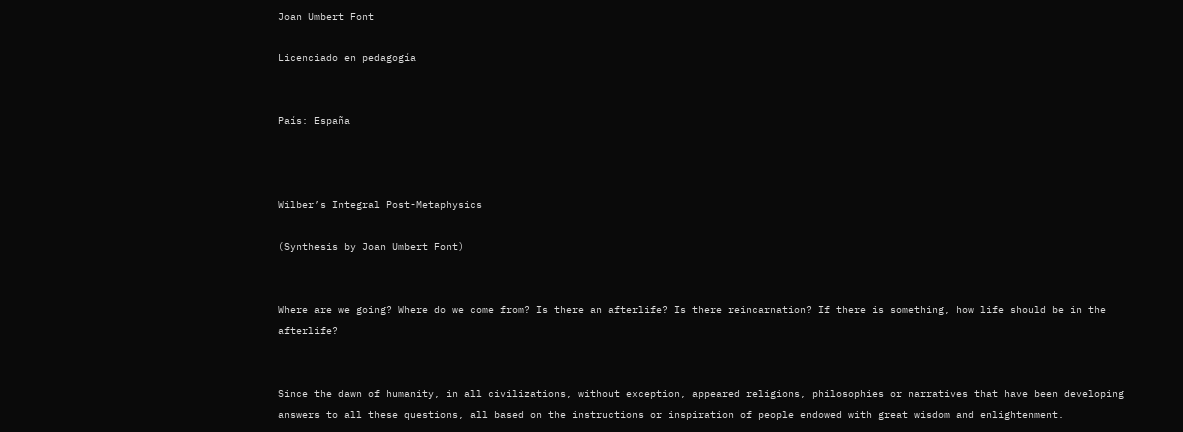Joan Umbert Font

Licenciado en pedagogía


País: España



Wilber’s Integral Post-Metaphysics

(Synthesis by Joan Umbert Font)


Where are we going? Where do we come from? Is there an afterlife? Is there reincarnation? If there is something, how life should be in the afterlife?


Since the dawn of humanity, in all civilizations, without exception, appeared religions, philosophies or narratives that have been developing answers to all these questions, all based on the instructions or inspiration of people endowed with great wisdom and enlightenment.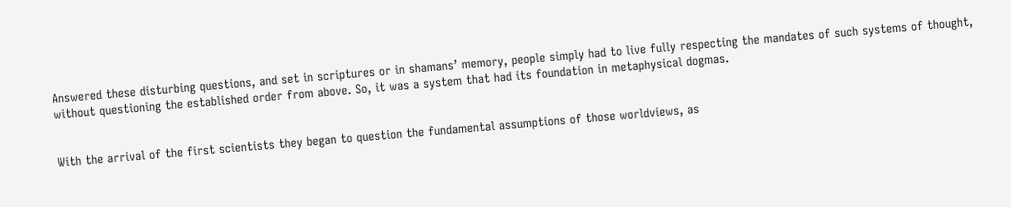Answered these disturbing questions, and set in scriptures or in shamans’ memory, people simply had to live fully respecting the mandates of such systems of thought, without questioning the established order from above. So, it was a system that had its foundation in metaphysical dogmas.


With the arrival of the first scientists they began to question the fundamental assumptions of those worldviews, as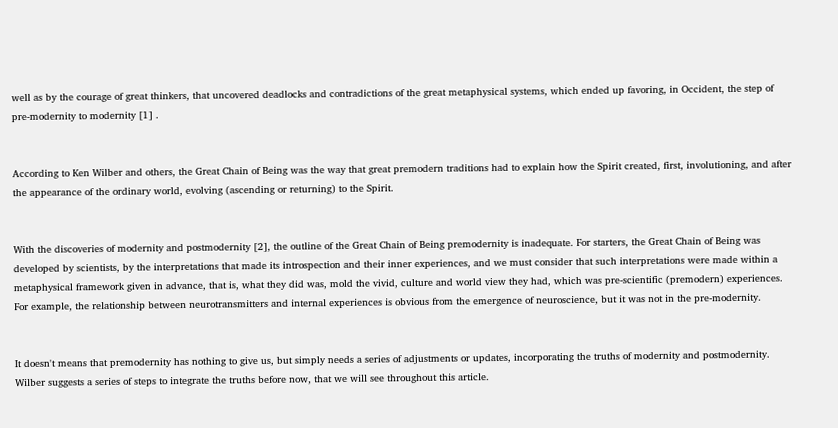well as by the courage of great thinkers, that uncovered deadlocks and contradictions of the great metaphysical systems, which ended up favoring, in Occident, the step of pre-modernity to modernity [1] .


According to Ken Wilber and others, the Great Chain of Being was the way that great premodern traditions had to explain how the Spirit created, first, involutioning, and after the appearance of the ordinary world, evolving (ascending or returning) to the Spirit.


With the discoveries of modernity and postmodernity [2], the outline of the Great Chain of Being premodernity is inadequate. For starters, the Great Chain of Being was developed by scientists, by the interpretations that made its introspection and their inner experiences, and we must consider that such interpretations were made within a metaphysical framework given in advance, that is, what they did was, mold the vivid, culture and world view they had, which was pre-scientific (premodern) experiences. For example, the relationship between neurotransmitters and internal experiences is obvious from the emergence of neuroscience, but it was not in the pre-modernity.


It doesn't means that premodernity has nothing to give us, but simply needs a series of adjustments or updates, incorporating the truths of modernity and postmodernity. Wilber suggests a series of steps to integrate the truths before now, that we will see throughout this article.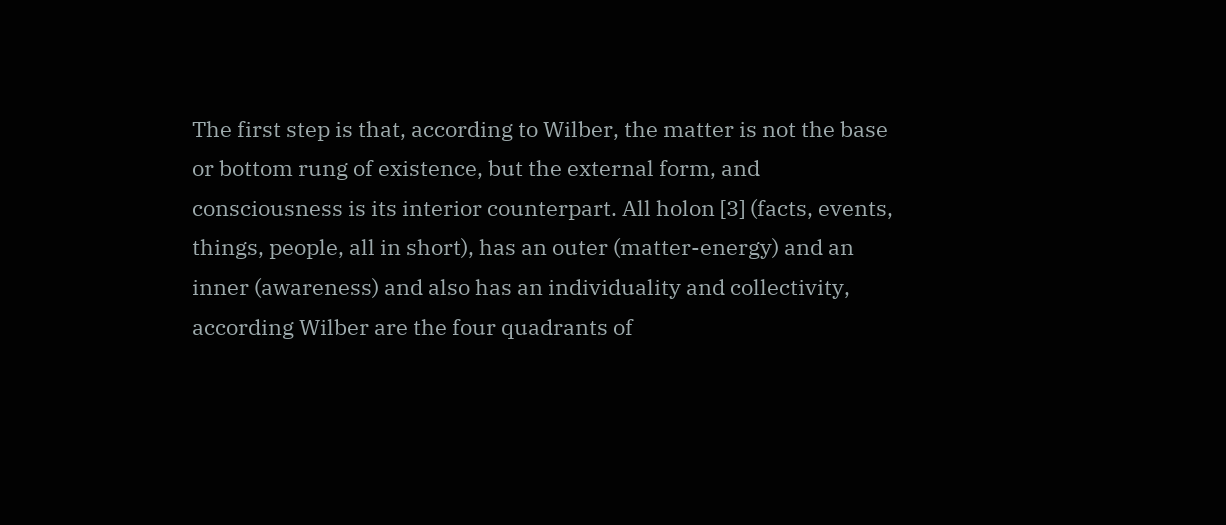The first step is that, according to Wilber, the matter is not the base or bottom rung of existence, but the external form, and consciousness is its interior counterpart. All holon [3] (facts, events, things, people, all in short), has an outer (matter-energy) and an inner (awareness) and also has an individuality and collectivity, according Wilber are the four quadrants of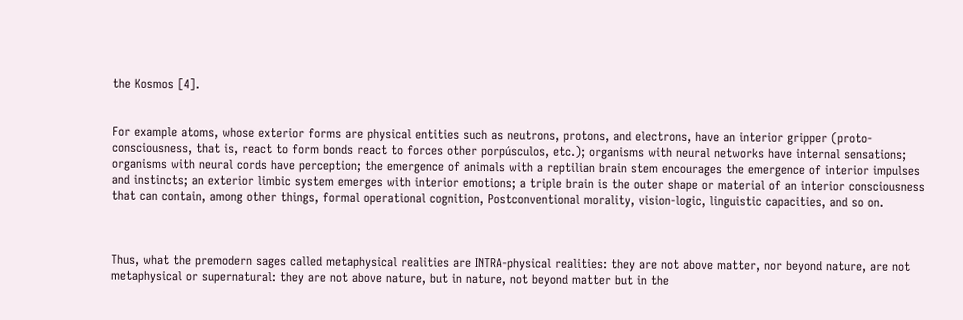the Kosmos [4].


For example atoms, whose exterior forms are physical entities such as neutrons, protons, and electrons, have an interior gripper (proto-consciousness, that is, react to form bonds react to forces other porpúsculos, etc.); organisms with neural networks have internal sensations; organisms with neural cords have perception; the emergence of animals with a reptilian brain stem encourages the emergence of interior impulses and instincts; an exterior limbic system emerges with interior emotions; a triple brain is the outer shape or material of an interior consciousness that can contain, among other things, formal operational cognition, Postconventional morality, vision-logic, linguistic capacities, and so on.



Thus, what the premodern sages called metaphysical realities are INTRA-physical realities: they are not above matter, nor beyond nature, are not metaphysical or supernatural: they are not above nature, but in nature, not beyond matter but in the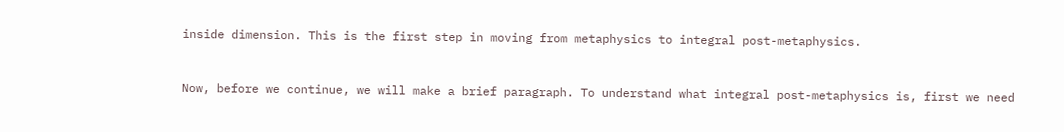inside dimension. This is the first step in moving from metaphysics to integral post-metaphysics.


Now, before we continue, we will make a brief paragraph. To understand what integral post-metaphysics is, first we need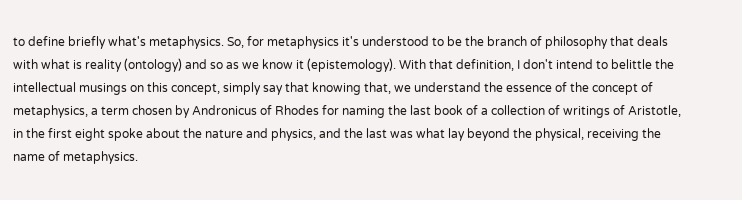to define briefly what's metaphysics. So, for metaphysics it's understood to be the branch of philosophy that deals with what is reality (ontology) and so as we know it (epistemology). With that definition, I don't intend to belittle the intellectual musings on this concept, simply say that knowing that, we understand the essence of the concept of metaphysics, a term chosen by Andronicus of Rhodes for naming the last book of a collection of writings of Aristotle, in the first eight spoke about the nature and physics, and the last was what lay beyond the physical, receiving the name of metaphysics.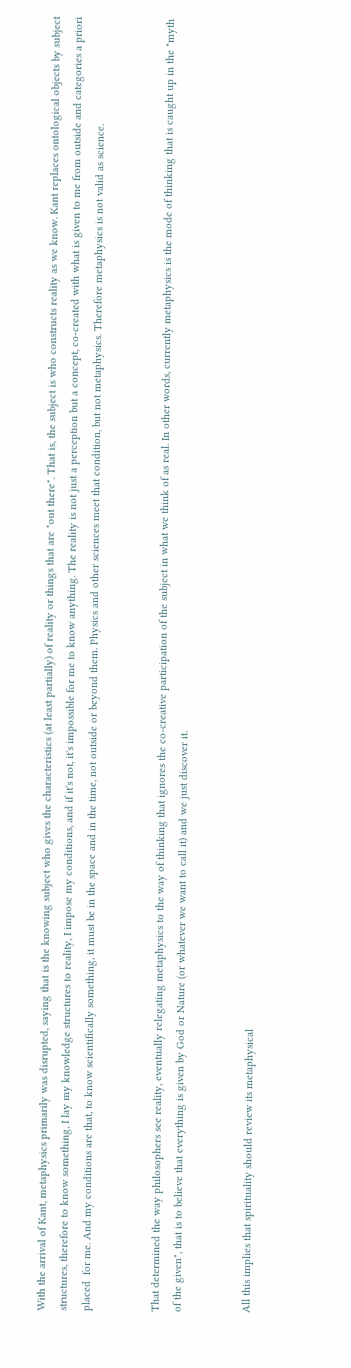With the arrival of Kant, metaphysics primarily was disrupted, saying that is the knowing subject who gives the characteristics (at least partially) of reality or things that are "out there". That is, the subject is who constructs reality as we know. Kant replaces ontological objects by subject structures, therefore to know something, I lay my knowledge structures to reality, I impose my conditions, and if it's not, it's impossible for me to know anything. The reality is not just a perception but a concept, co-created with what is given to me from outside and categories a priori placed  for me. And my conditions are that, to know scientifically something, it must be in the space and in the time, not outside or beyond them. Physics and other sciences meet that condition, but not metaphysics. Therefore metaphysics is not valid as science.


That determined the way philosophers see reality, eventually relegating metaphysics to the way of thinking that ignores the co-creative participation of the subject in what we think of as real. In other words, currently metaphysics is the mode of thinking that is caught up in the "myth of the given", that is to believe that everything is given by God or Nature (or whatever we want to call it) and we just discover it.


All this implies that spirituality should review its metaphysical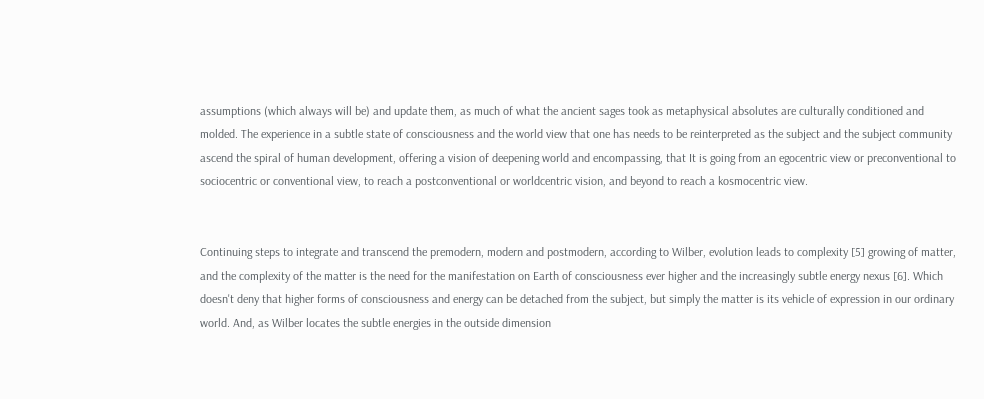assumptions (which always will be) and update them, as much of what the ancient sages took as metaphysical absolutes are culturally conditioned and molded. The experience in a subtle state of consciousness and the world view that one has needs to be reinterpreted as the subject and the subject community ascend the spiral of human development, offering a vision of deepening world and encompassing, that It is going from an egocentric view or preconventional to sociocentric or conventional view, to reach a postconventional or worldcentric vision, and beyond to reach a kosmocentric view.


Continuing steps to integrate and transcend the premodern, modern and postmodern, according to Wilber, evolution leads to complexity [5] growing of matter, and the complexity of the matter is the need for the manifestation on Earth of consciousness ever higher and the increasingly subtle energy nexus [6]. Which doesn't deny that higher forms of consciousness and energy can be detached from the subject, but simply the matter is its vehicle of expression in our ordinary world. And, as Wilber locates the subtle energies in the outside dimension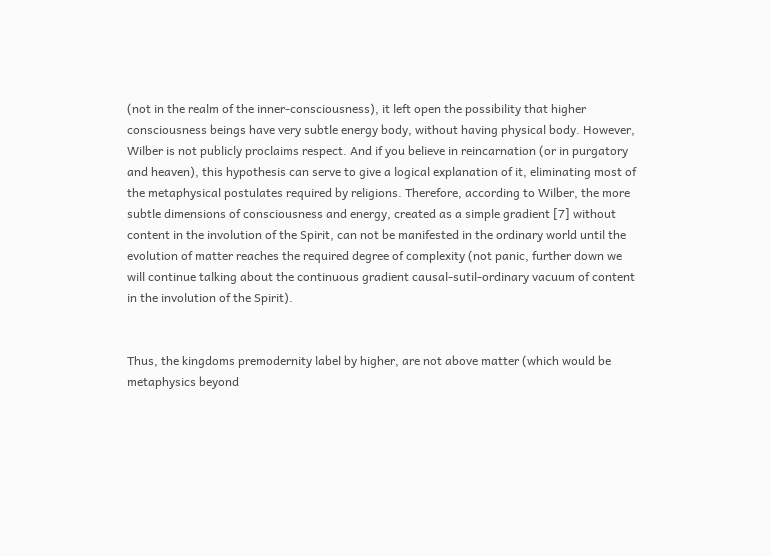(not in the realm of the inner-consciousness), it left open the possibility that higher consciousness beings have very subtle energy body, without having physical body. However, Wilber is not publicly proclaims respect. And if you believe in reincarnation (or in purgatory and heaven), this hypothesis can serve to give a logical explanation of it, eliminating most of the metaphysical postulates required by religions. Therefore, according to Wilber, the more subtle dimensions of consciousness and energy, created as a simple gradient [7] without content in the involution of the Spirit, can not be manifested in the ordinary world until the evolution of matter reaches the required degree of complexity (not panic, further down we will continue talking about the continuous gradient causal-sutil-ordinary vacuum of content in the involution of the Spirit).


Thus, the kingdoms premodernity label by higher, are not above matter (which would be metaphysics beyond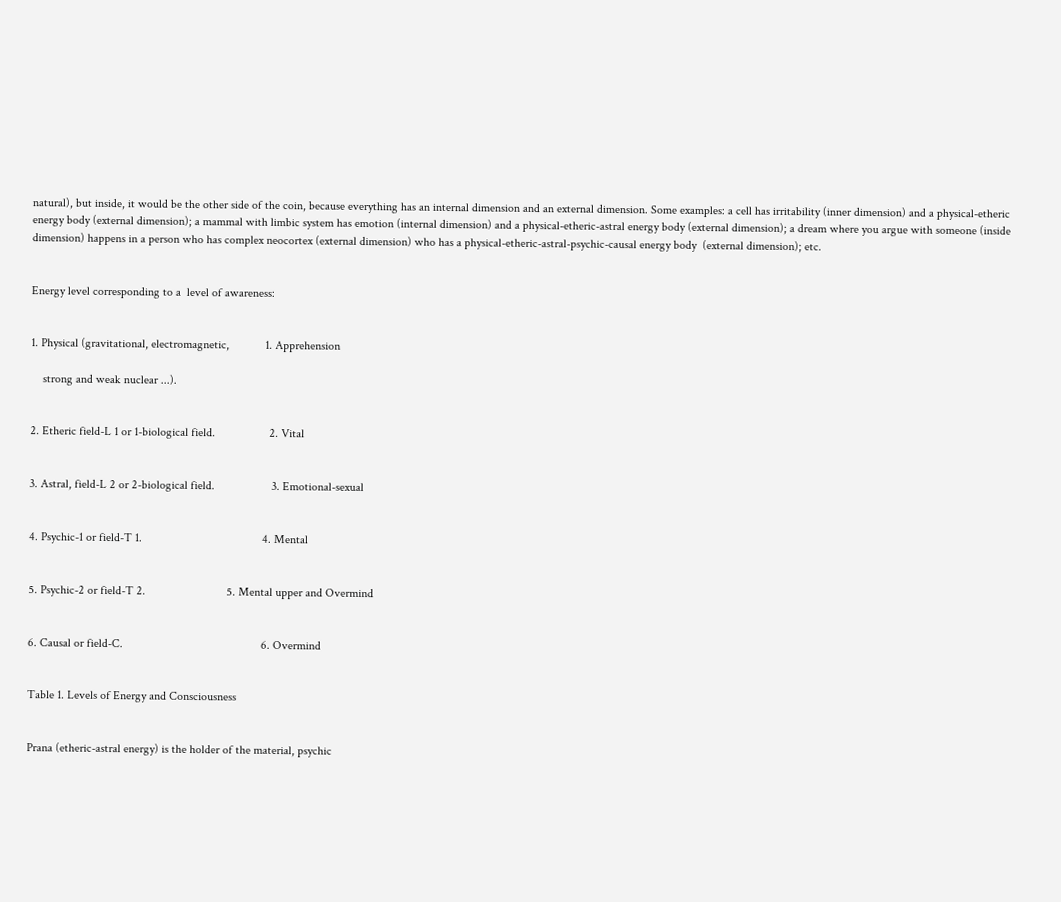natural), but inside, it would be the other side of the coin, because everything has an internal dimension and an external dimension. Some examples: a cell has irritability (inner dimension) and a physical-etheric energy body (external dimension); a mammal with limbic system has emotion (internal dimension) and a physical-etheric-astral energy body (external dimension); a dream where you argue with someone (inside dimension) happens in a person who has complex neocortex (external dimension) who has a physical-etheric-astral-psychic-causal energy body  (external dimension); etc.


Energy level corresponding to a  level of awareness:


1. Physical (gravitational, electromagnetic,            1. Apprehension

    strong and weak nuclear ...).


2. Etheric field-L 1 or 1-biological field.                  2. Vital


3. Astral, field-L 2 or 2-biological field.                   3. Emotional-sexual


4. Psychic-1 or field-T 1.                                        4. Mental


5. Psychic-2 or field-T 2.                           5. Mental upper and Overmind


6. Causal or field-C.                                              6. Overmind


Table 1. Levels of Energy and Consciousness


Prana (etheric-astral energy) is the holder of the material, psychic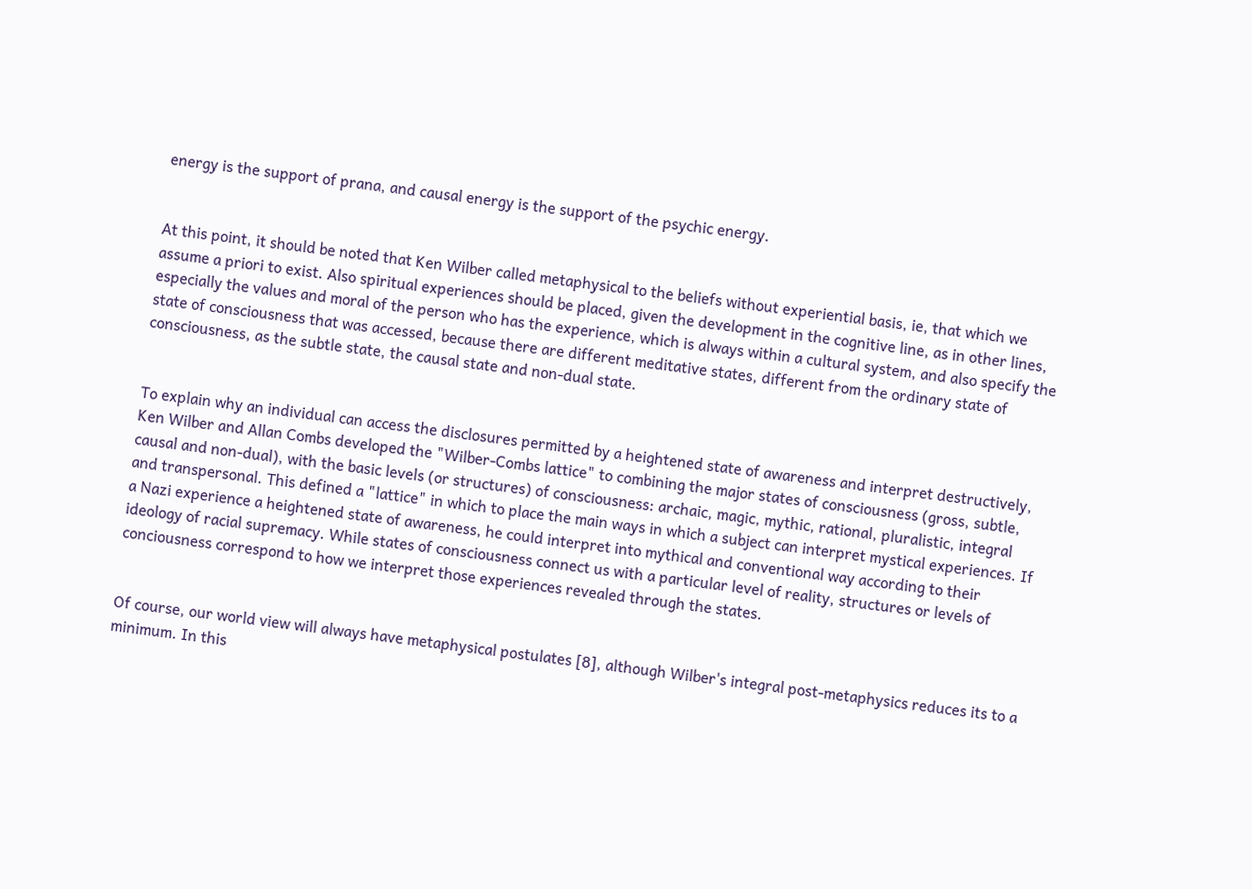energy is the support of prana, and causal energy is the support of the psychic energy.


At this point, it should be noted that Ken Wilber called metaphysical to the beliefs without experiential basis, ie, that which we assume a priori to exist. Also spiritual experiences should be placed, given the development in the cognitive line, as in other lines, especially the values and moral of the person who has the experience, which is always within a cultural system, and also specify the state of consciousness that was accessed, because there are different meditative states, different from the ordinary state of consciousness, as the subtle state, the causal state and non-dual state.


To explain why an individual can access the disclosures permitted by a heightened state of awareness and interpret destructively, Ken Wilber and Allan Combs developed the "Wilber-Combs lattice" to combining the major states of consciousness (gross, subtle, causal and non-dual), with the basic levels (or structures) of consciousness: archaic, magic, mythic, rational, pluralistic, integral and transpersonal. This defined a "lattice" in which to place the main ways in which a subject can interpret mystical experiences. If a Nazi experience a heightened state of awareness, he could interpret into mythical and conventional way according to their ideology of racial supremacy. While states of consciousness connect us with a particular level of reality, structures or levels of conciousness correspond to how we interpret those experiences revealed through the states.


Of course, our world view will always have metaphysical postulates [8], although Wilber's integral post-metaphysics reduces its to a minimum. In this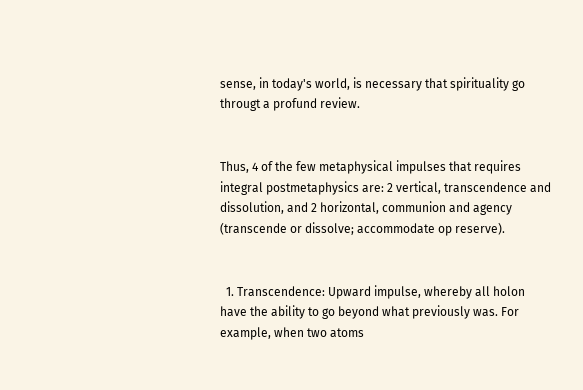sense, in today's world, is necessary that spirituality go througt a profund review.


Thus, 4 of the few metaphysical impulses that requires integral postmetaphysics are: 2 vertical, transcendence and dissolution, and 2 horizontal, communion and agency (transcende or dissolve; accommodate op reserve).


  1. Transcendence: Upward impulse, whereby all holon have the ability to go beyond what previously was. For example, when two atoms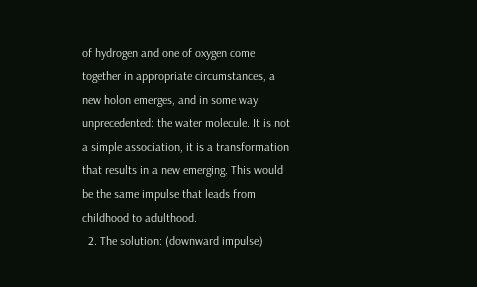of hydrogen and one of oxygen come together in appropriate circumstances, a new holon emerges, and in some way unprecedented: the water molecule. It is not a simple association, it is a transformation that results in a new emerging. This would be the same impulse that leads from childhood to adulthood.
  2. The solution: (downward impulse)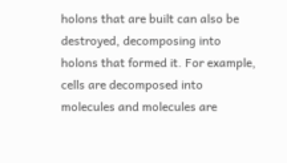holons that are built can also be destroyed, decomposing into holons that formed it. For example, cells are decomposed into molecules and molecules are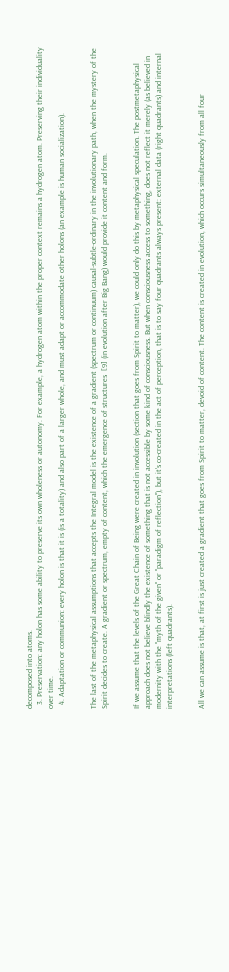decomposed into atoms.
  3. Preservation: any holon has some ability to preserve its own wholeness or autonomy. For example, a hydrogen atom within the proper context remains a hydrogen atom. Preserving their individuality over time.
  4. Adaptation or communion: every holon is that it is (is a totality) and also part of a larger whole, and must adapt or accommodate other holons (an example is human socialization).


The last of the metaphysical assumptions that accepts the Integral model is the existence of a gradient (spectrum or continuum) causal-subtle-ordinary in the involutionary path, when the mystery of the Spirit decides to create. A gradient or spectrum, empty of content, which the emergence of structures  [9] (in evolution after Big Bang) would provide it content and form.


If we assume that the levels of the Great Chain of Being were created in involution (section that goes from Spirit to matter), we could only do this by metaphysical speculation. The postmetaphysical approach does not believe blindly the existence of something that is not accessible by some kind of consciousness. But when consciousness access to something, does not reflect it merely (as believed in modernity with the "myth of the given" or "paradigm of reflection"), but it's co-created in the act of perception, that is to say four quadrants always present: external data (right quadrants) and internal interpretations (left quadrants).


All we can assume is that, at first is just created a gradient that goes from Spirit to matter, devoid of content. The content is created in evolution, which occurs simultaneously from all four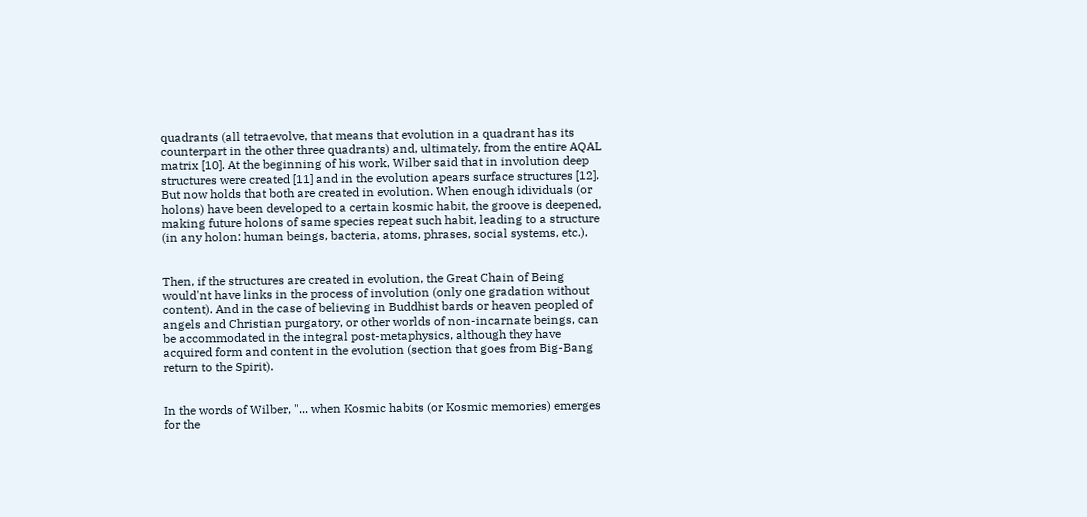quadrants (all tetraevolve, that means that evolution in a quadrant has its counterpart in the other three quadrants) and, ultimately, from the entire AQAL matrix [10]. At the beginning of his work, Wilber said that in involution deep structures were created [11] and in the evolution apears surface structures [12]. But now holds that both are created in evolution. When enough idividuals (or holons) have been developed to a certain kosmic habit, the groove is deepened, making future holons of same species repeat such habit, leading to a structure (in any holon: human beings, bacteria, atoms, phrases, social systems, etc.).


Then, if the structures are created in evolution, the Great Chain of Being would'nt have links in the process of involution (only one gradation without content). And in the case of believing in Buddhist bards or heaven peopled of angels and Christian purgatory, or other worlds of non-incarnate beings, can be accommodated in the integral post-metaphysics, although they have acquired form and content in the evolution (section that goes from Big-Bang return to the Spirit).


In the words of Wilber, "... when Kosmic habits (or Kosmic memories) emerges for the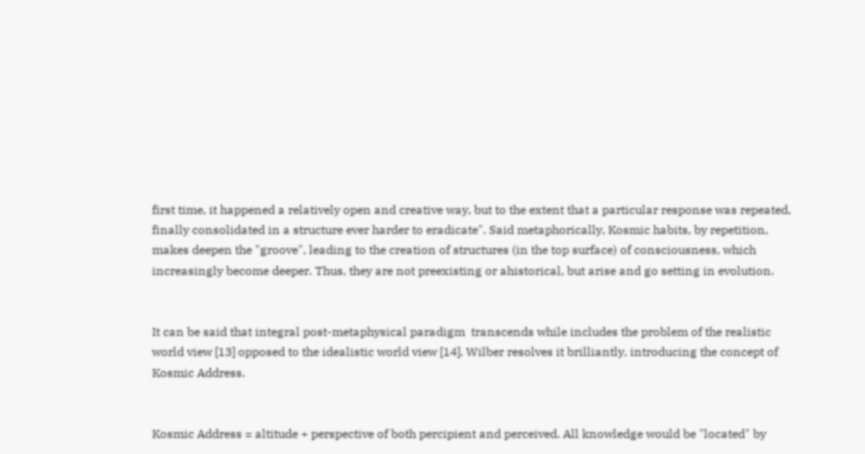first time, it happened a relatively open and creative way, but to the extent that a particular response was repeated, finally consolidated in a structure ever harder to eradicate". Said metaphorically, Kosmic habits, by repetition, makes deepen the "groove", leading to the creation of structures (in the top surface) of consciousness, which increasingly become deeper. Thus, they are not preexisting or ahistorical, but arise and go setting in evolution.


It can be said that integral post-metaphysical paradigm  transcends while includes the problem of the realistic world view [13] opposed to the idealistic world view [14]. Wilber resolves it brilliantly, introducing the concept of Kosmic Address.


Kosmic Address = altitude + perspective of both percipient and perceived. All knowledge would be "located" by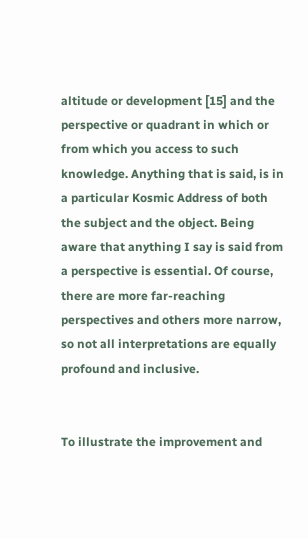altitude or development [15] and the perspective or quadrant in which or from which you access to such knowledge. Anything that is said, is in a particular Kosmic Address of both the subject and the object. Being aware that anything I say is said from a perspective is essential. Of course, there are more far-reaching perspectives and others more narrow, so not all interpretations are equally profound and inclusive.


To illustrate the improvement and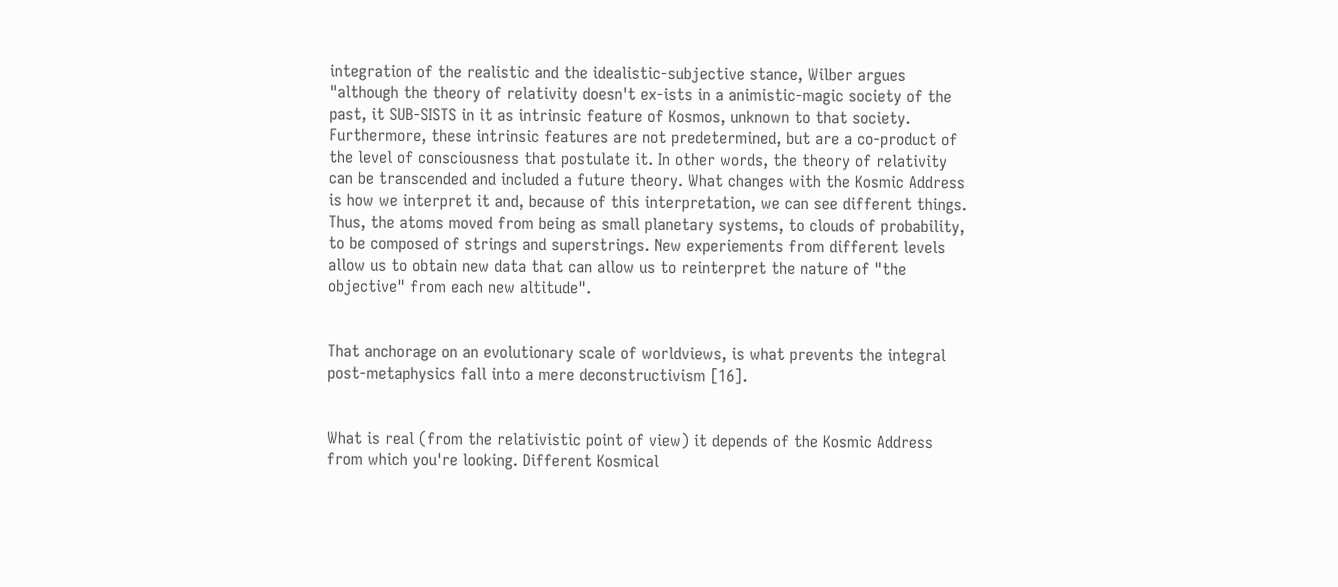integration of the realistic and the idealistic-subjective stance, Wilber argues "although the theory of relativity doesn't ex-ists in a animistic-magic society of the past, it SUB-SISTS in it as intrinsic feature of Kosmos, unknown to that society. Furthermore, these intrinsic features are not predetermined, but are a co-product of the level of consciousness that postulate it. In other words, the theory of relativity can be transcended and included a future theory. What changes with the Kosmic Address is how we interpret it and, because of this interpretation, we can see different things. Thus, the atoms moved from being as small planetary systems, to clouds of probability, to be composed of strings and superstrings. New experiements from different levels allow us to obtain new data that can allow us to reinterpret the nature of "the objective" from each new altitude".


That anchorage on an evolutionary scale of worldviews, is what prevents the integral post-metaphysics fall into a mere deconstructivism [16].


What is real (from the relativistic point of view) it depends of the Kosmic Address from which you're looking. Different Kosmical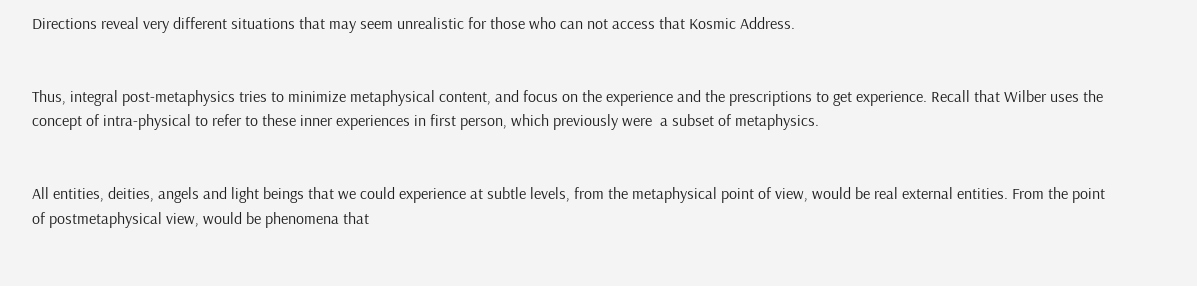Directions reveal very different situations that may seem unrealistic for those who can not access that Kosmic Address.


Thus, integral post-metaphysics tries to minimize metaphysical content, and focus on the experience and the prescriptions to get experience. Recall that Wilber uses the concept of intra-physical to refer to these inner experiences in first person, which previously were  a subset of metaphysics.


All entities, deities, angels and light beings that we could experience at subtle levels, from the metaphysical point of view, would be real external entities. From the point of postmetaphysical view, would be phenomena that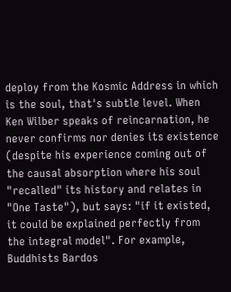deploy from the Kosmic Address in which is the soul, that's subtle level. When Ken Wilber speaks of reincarnation, he never confirms nor denies its existence (despite his experience coming out of the causal absorption where his soul "recalled" its history and relates in "One Taste"), but says: "if it existed, it could be explained perfectly from the integral model". For example, Buddhists Bardos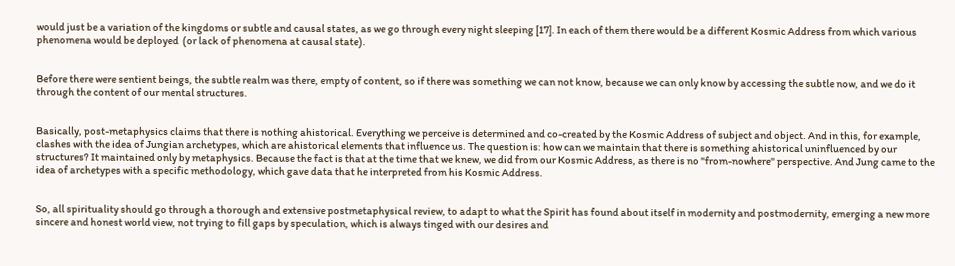would just be a variation of the kingdoms or subtle and causal states, as we go through every night sleeping [17]. In each of them there would be a different Kosmic Address from which various phenomena would be deployed  (or lack of phenomena at causal state).


Before there were sentient beings, the subtle realm was there, empty of content, so if there was something we can not know, because we can only know by accessing the subtle now, and we do it through the content of our mental structures.


Basically, post-metaphysics claims that there is nothing ahistorical. Everything we perceive is determined and co-created by the Kosmic Address of subject and object. And in this, for example, clashes with the idea of Jungian archetypes, which are ahistorical elements that influence us. The question is: how can we maintain that there is something ahistorical uninfluenced by our structures? It maintained only by metaphysics. Because the fact is that at the time that we knew, we did from our Kosmic Address, as there is no "from-nowhere" perspective. And Jung came to the idea of archetypes with a specific methodology, which gave data that he interpreted from his Kosmic Address.


So, all spirituality should go through a thorough and extensive postmetaphysical review, to adapt to what the Spirit has found about itself in modernity and postmodernity, emerging a new more sincere and honest world view, not trying to fill gaps by speculation, which is always tinged with our desires and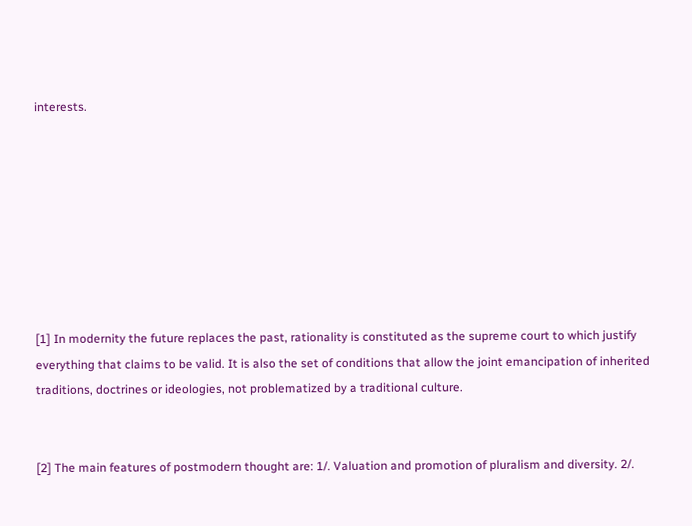interests.








[1] In modernity the future replaces the past, rationality is constituted as the supreme court to which justify everything that claims to be valid. It is also the set of conditions that allow the joint emancipation of inherited traditions, doctrines or ideologies, not problematized by a traditional culture.


[2] The main features of postmodern thought are: 1/. Valuation and promotion of pluralism and diversity. 2/.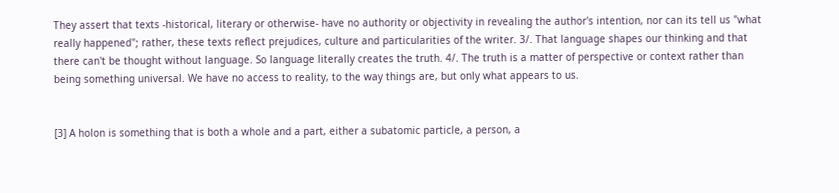They assert that texts -historical, literary or otherwise- have no authority or objectivity in revealing the author's intention, nor can its tell us "what really happened"; rather, these texts reflect prejudices, culture and particularities of the writer. 3/. That language shapes our thinking and that there can't be thought without language. So language literally creates the truth. 4/. The truth is a matter of perspective or context rather than being something universal. We have no access to reality, to the way things are, but only what appears to us.


[3] A holon is something that is both a whole and a part, either a subatomic particle, a person, a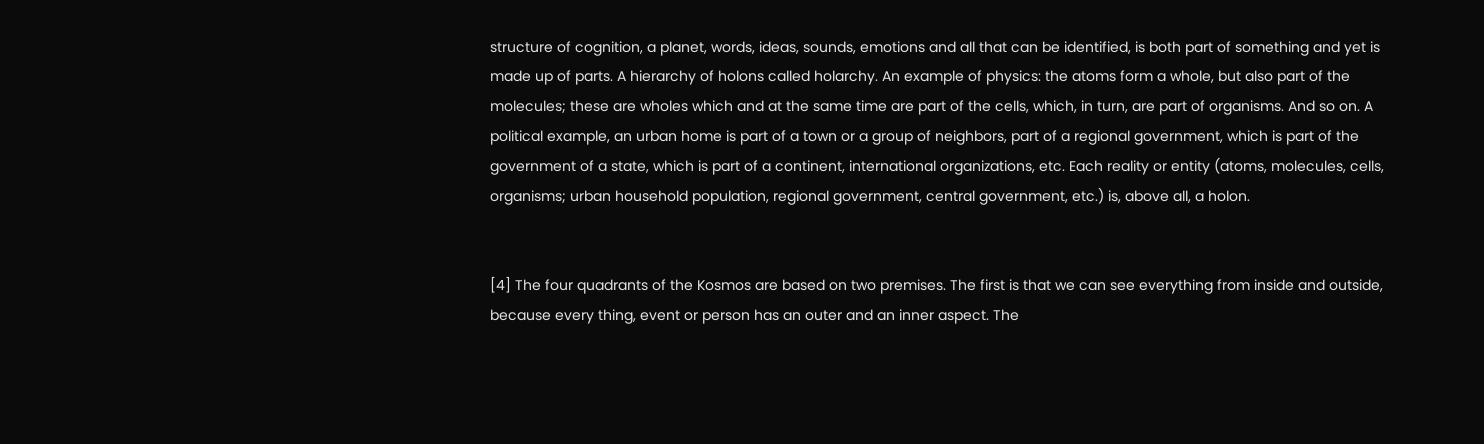structure of cognition, a planet, words, ideas, sounds, emotions and all that can be identified, is both part of something and yet is made up of parts. A hierarchy of holons called holarchy. An example of physics: the atoms form a whole, but also part of the molecules; these are wholes which and at the same time are part of the cells, which, in turn, are part of organisms. And so on. A political example, an urban home is part of a town or a group of neighbors, part of a regional government, which is part of the government of a state, which is part of a continent, international organizations, etc. Each reality or entity (atoms, molecules, cells, organisms; urban household population, regional government, central government, etc.) is, above all, a holon.


[4] The four quadrants of the Kosmos are based on two premises. The first is that we can see everything from inside and outside, because every thing, event or person has an outer and an inner aspect. The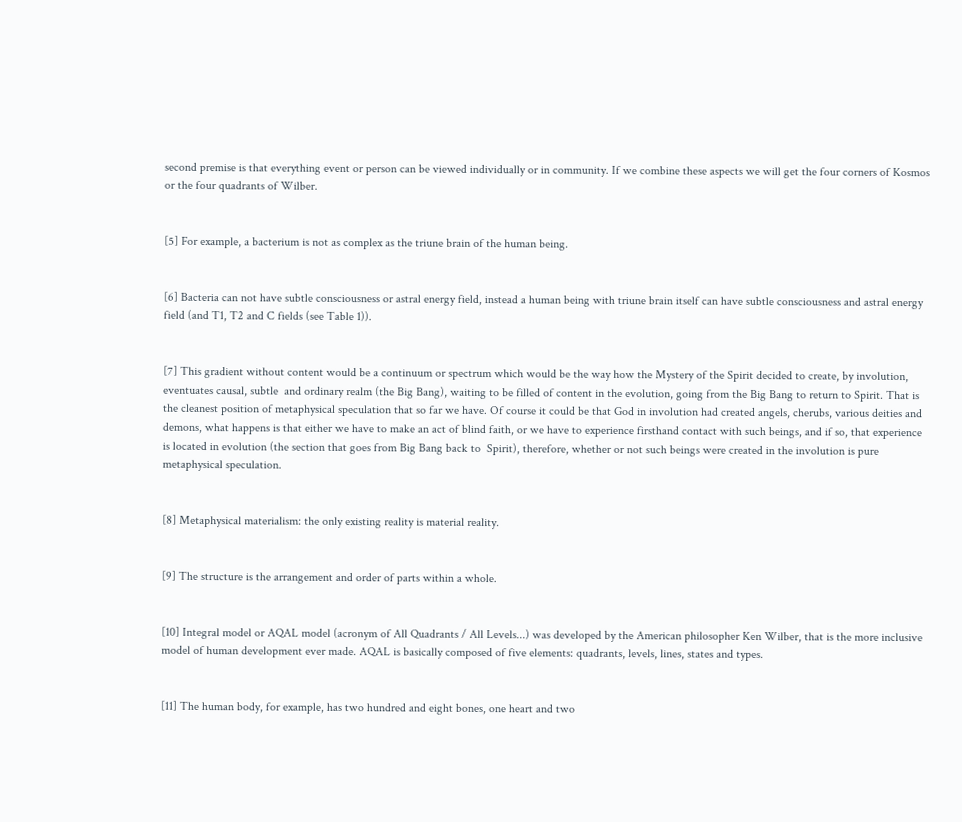second premise is that everything event or person can be viewed individually or in community. If we combine these aspects we will get the four corners of Kosmos or the four quadrants of Wilber.


[5] For example, a bacterium is not as complex as the triune brain of the human being.


[6] Bacteria can not have subtle consciousness or astral energy field, instead a human being with triune brain itself can have subtle consciousness and astral energy field (and T1, T2 and C fields (see Table 1)).


[7] This gradient without content would be a continuum or spectrum which would be the way how the Mystery of the Spirit decided to create, by involution, eventuates causal, subtle  and ordinary realm (the Big Bang), waiting to be filled of content in the evolution, going from the Big Bang to return to Spirit. That is the cleanest position of metaphysical speculation that so far we have. Of course it could be that God in involution had created angels, cherubs, various deities and demons, what happens is that either we have to make an act of blind faith, or we have to experience firsthand contact with such beings, and if so, that experience is located in evolution (the section that goes from Big Bang back to  Spirit), therefore, whether or not such beings were created in the involution is pure metaphysical speculation.


[8] Metaphysical materialism: the only existing reality is material reality.


[9] The structure is the arrangement and order of parts within a whole.


[10] Integral model or AQAL model (acronym of All Quadrants / All Levels...) was developed by the American philosopher Ken Wilber, that is the more inclusive model of human development ever made. AQAL is basically composed of five elements: quadrants, levels, lines, states and types.


[11] The human body, for example, has two hundred and eight bones, one heart and two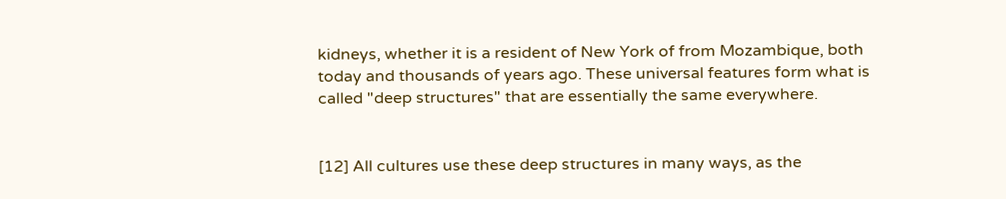kidneys, whether it is a resident of New York of from Mozambique, both today and thousands of years ago. These universal features form what is called "deep structures" that are essentially the same everywhere.


[12] All cultures use these deep structures in many ways, as the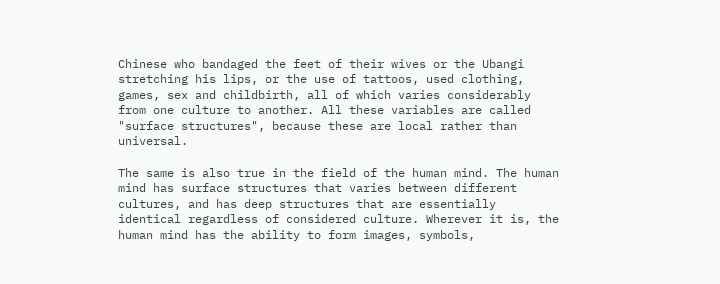Chinese who bandaged the feet of their wives or the Ubangi stretching his lips, or the use of tattoos, used clothing, games, sex and childbirth, all of which varies considerably from one culture to another. All these variables are called "surface structures", because these are local rather than universal.

The same is also true in the field of the human mind. The human mind has surface structures that varies between different cultures, and has deep structures that are essentially identical regardless of considered culture. Wherever it is, the human mind has the ability to form images, symbols,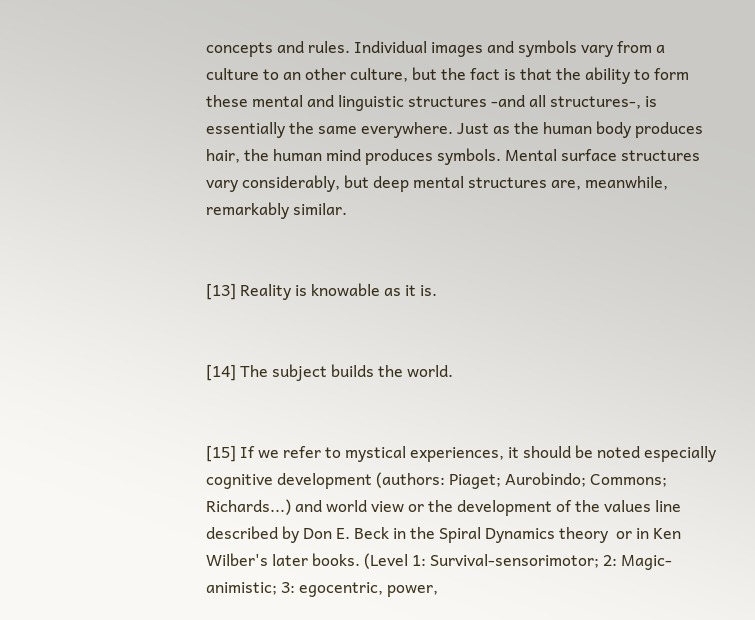concepts and rules. Individual images and symbols vary from a culture to an other culture, but the fact is that the ability to form these mental and linguistic structures -and all structures-, is essentially the same everywhere. Just as the human body produces hair, the human mind produces symbols. Mental surface structures vary considerably, but deep mental structures are, meanwhile, remarkably similar.


[13] Reality is knowable as it is.


[14] The subject builds the world.


[15] If we refer to mystical experiences, it should be noted especially cognitive development (authors: Piaget; Aurobindo; Commons; Richards...) and world view or the development of the values line described by Don E. Beck in the Spiral Dynamics theory  or in Ken Wilber's later books. (Level 1: Survival-sensorimotor; 2: Magic-animistic; 3: egocentric, power,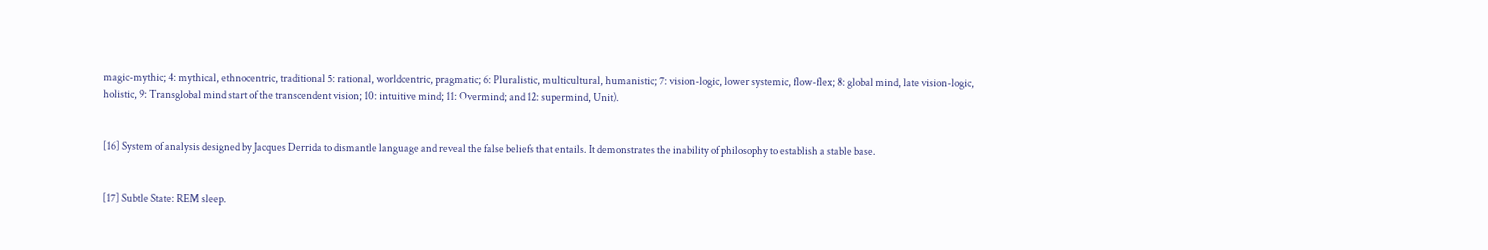magic-mythic; 4: mythical, ethnocentric, traditional 5: rational, worldcentric, pragmatic; 6: Pluralistic, multicultural, humanistic; 7: vision-logic, lower systemic, flow-flex; 8: global mind, late vision-logic, holistic, 9: Transglobal mind start of the transcendent vision; 10: intuitive mind; 11: Overmind; and 12: supermind, Unit).


[16] System of analysis designed by Jacques Derrida to dismantle language and reveal the false beliefs that entails. It demonstrates the inability of philosophy to establish a stable base.


[17] Subtle State: REM sleep.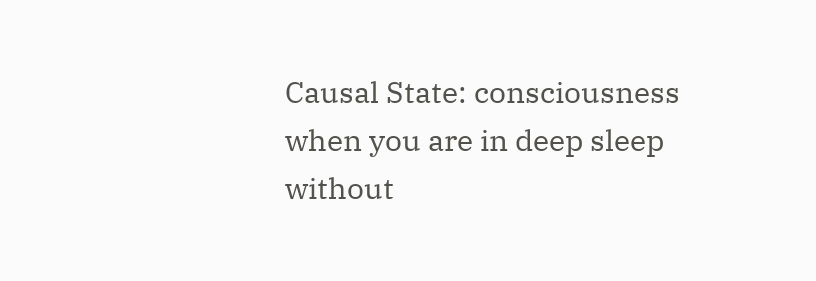Causal State: consciousness when you are in deep sleep without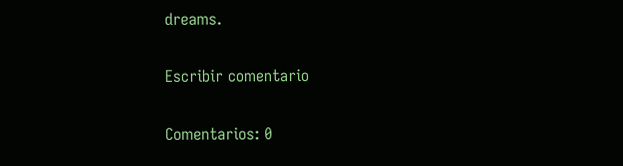dreams.

Escribir comentario

Comentarios: 0